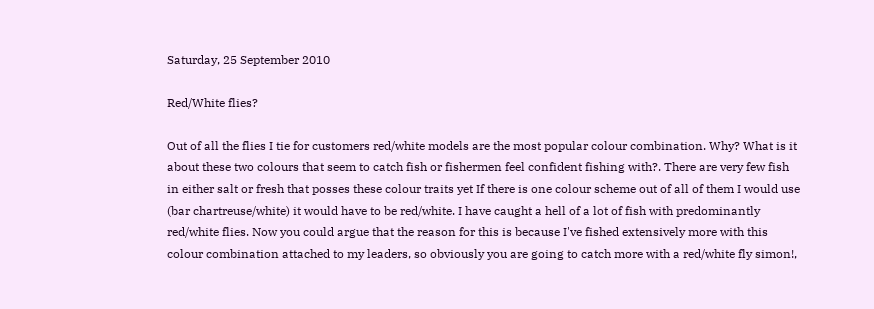Saturday, 25 September 2010

Red/White flies?

Out of all the flies I tie for customers red/white models are the most popular colour combination. Why? What is it about these two colours that seem to catch fish or fishermen feel confident fishing with?. There are very few fish in either salt or fresh that posses these colour traits yet If there is one colour scheme out of all of them I would use (bar chartreuse/white) it would have to be red/white. I have caught a hell of a lot of fish with predominantly red/white flies. Now you could argue that the reason for this is because I've fished extensively more with this colour combination attached to my leaders, so obviously you are going to catch more with a red/white fly simon!,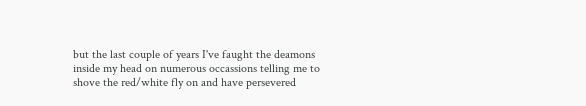but the last couple of years I've faught the deamons inside my head on numerous occassions telling me to shove the red/white fly on and have persevered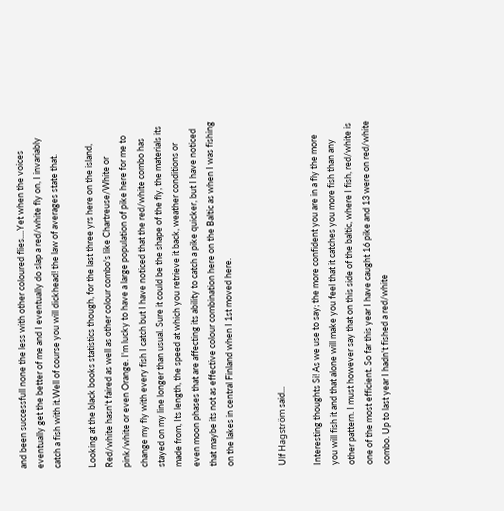and been successfull none the less with other coloured flies....Yet when the voices eventually get the better of me and I eventually do slap a red/white fly on, I invariably catch a fish with it.Well of course you will dickhead! the law of averages state that.

Looking at the black books statistics though, for the last three yrs here on the island, Red/white hasn't faired as well as other colour combo's like Chartreuse/White or pink/white or even Orange. I'm lucky to have a large population of pike here for me to change my fly with every fish I catch but I have noticed that the red/white combo has stayed on my line longer than usual. Sure it could be the shape of the fly, the materials its made from, Its length, the speed at which you retrieve it back, weather conditions or even moon phases that are affecting its ability to catch a pike quicker, but I have noticed that maybe its not as effective colour combination here on the Baltic as when I was fishing on the lakes in central Finland when I 1st moved here.


Ulf Hagström said...

Interesting thoughts Si! As we use to say; the more confident you are in a fly the more you will fish it and that alone will make you feel that it catches you more fish than any other pattern. I must however say that on this side of the baltic, where I fish, red/white is one of the most efficient. So far this year I have caught 16 pike and 13 were on red/white combo. Up to last year I hadn't fished a red/white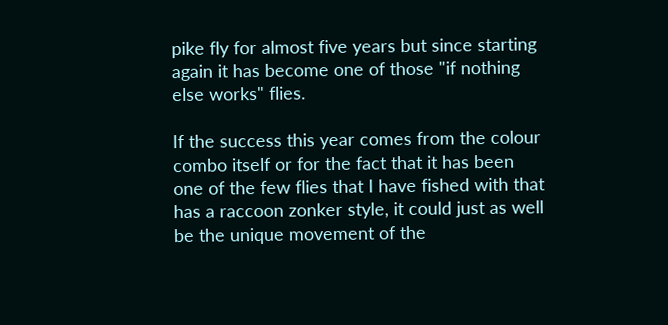pike fly for almost five years but since starting again it has become one of those "if nothing else works" flies.

If the success this year comes from the colour combo itself or for the fact that it has been one of the few flies that I have fished with that has a raccoon zonker style, it could just as well be the unique movement of the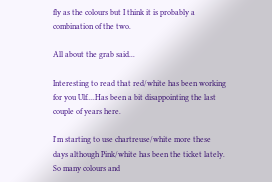fly as the colours but I think it is probably a combination of the two.

All about the grab said...

Interesting to read that red/white has been working for you Ulf....Has been a bit disappointing the last couple of years here.

I'm starting to use chartreuse/white more these days although Pink/white has been the ticket lately. So many colours and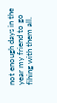not enough days in the year my friend to go fihing with them all.